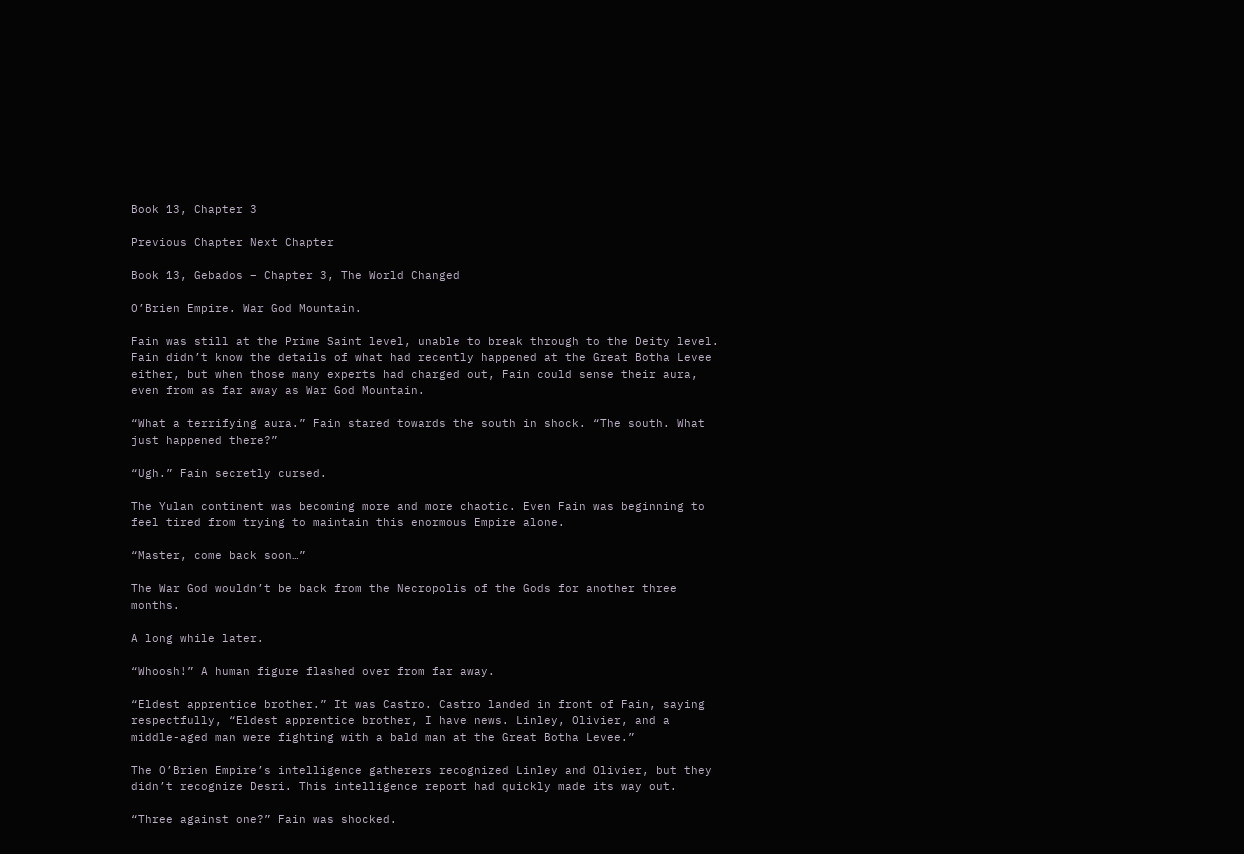Book 13, Chapter 3

Previous Chapter Next Chapter

Book 13, Gebados – Chapter 3, The World Changed

O’Brien Empire. War God Mountain.

Fain was still at the Prime Saint level, unable to break through to the Deity level. Fain didn’t know the details of what had recently happened at the Great Botha Levee either, but when those many experts had charged out, Fain could sense their aura, even from as far away as War God Mountain.

“What a terrifying aura.” Fain stared towards the south in shock. “The south. What just happened there?”

“Ugh.” Fain secretly cursed.

The Yulan continent was becoming more and more chaotic. Even Fain was beginning to feel tired from trying to maintain this enormous Empire alone.

“Master, come back soon…”

The War God wouldn’t be back from the Necropolis of the Gods for another three months.

A long while later.

“Whoosh!” A human figure flashed over from far away.

“Eldest apprentice brother.” It was Castro. Castro landed in front of Fain, saying respectfully, “Eldest apprentice brother, I have news. Linley, Olivier, and a middle-aged man were fighting with a bald man at the Great Botha Levee.”

The O’Brien Empire’s intelligence gatherers recognized Linley and Olivier, but they didn’t recognize Desri. This intelligence report had quickly made its way out.

“Three against one?” Fain was shocked.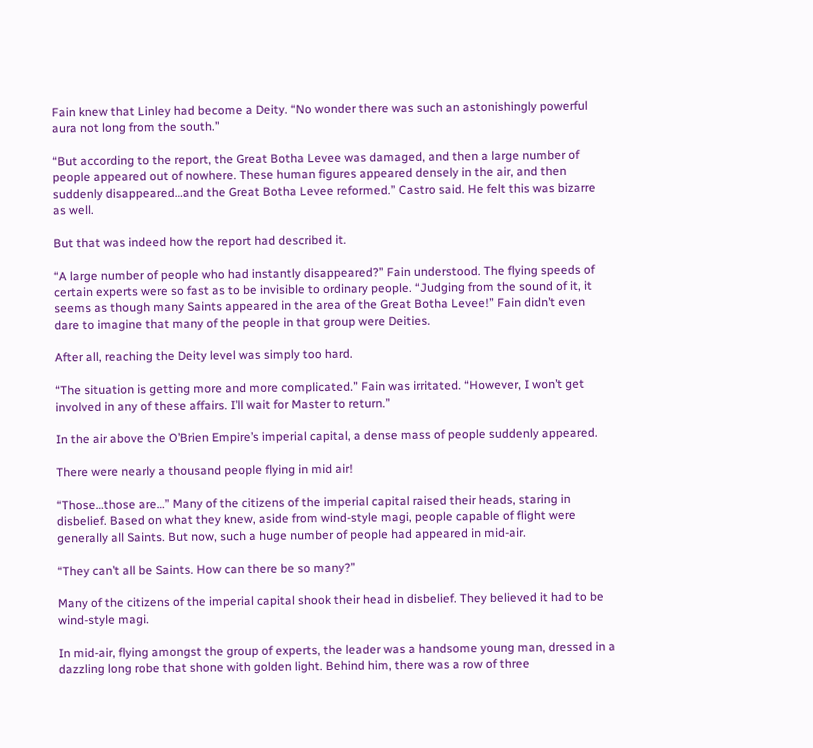Fain knew that Linley had become a Deity. “No wonder there was such an astonishingly powerful aura not long from the south.”

“But according to the report, the Great Botha Levee was damaged, and then a large number of people appeared out of nowhere. These human figures appeared densely in the air, and then suddenly disappeared…and the Great Botha Levee reformed.” Castro said. He felt this was bizarre as well.

But that was indeed how the report had described it.

“A large number of people who had instantly disappeared?” Fain understood. The flying speeds of certain experts were so fast as to be invisible to ordinary people. “Judging from the sound of it, it seems as though many Saints appeared in the area of the Great Botha Levee!” Fain didn’t even dare to imagine that many of the people in that group were Deities.

After all, reaching the Deity level was simply too hard.

“The situation is getting more and more complicated.” Fain was irritated. “However, I won’t get involved in any of these affairs. I’ll wait for Master to return.”

In the air above the O’Brien Empire’s imperial capital, a dense mass of people suddenly appeared.

There were nearly a thousand people flying in mid air!

“Those…those are…” Many of the citizens of the imperial capital raised their heads, staring in disbelief. Based on what they knew, aside from wind-style magi, people capable of flight were generally all Saints. But now, such a huge number of people had appeared in mid-air.

“They can’t all be Saints. How can there be so many?”

Many of the citizens of the imperial capital shook their head in disbelief. They believed it had to be wind-style magi.

In mid-air, flying amongst the group of experts, the leader was a handsome young man, dressed in a dazzling long robe that shone with golden light. Behind him, there was a row of three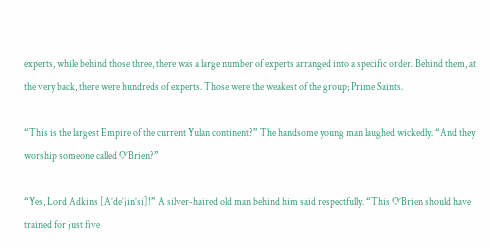experts, while behind those three, there was a large number of experts arranged into a specific order. Behind them, at the very back, there were hundreds of experts. Those were the weakest of the group; Prime Saints.

“This is the largest Empire of the current Yulan continent?” The handsome young man laughed wickedly. “And they worship someone called O’Brien?”

“Yes, Lord Adkins [A’de’jin’si]!” A silver-haired old man behind him said respectfully. “This O’Brien should have trained for just five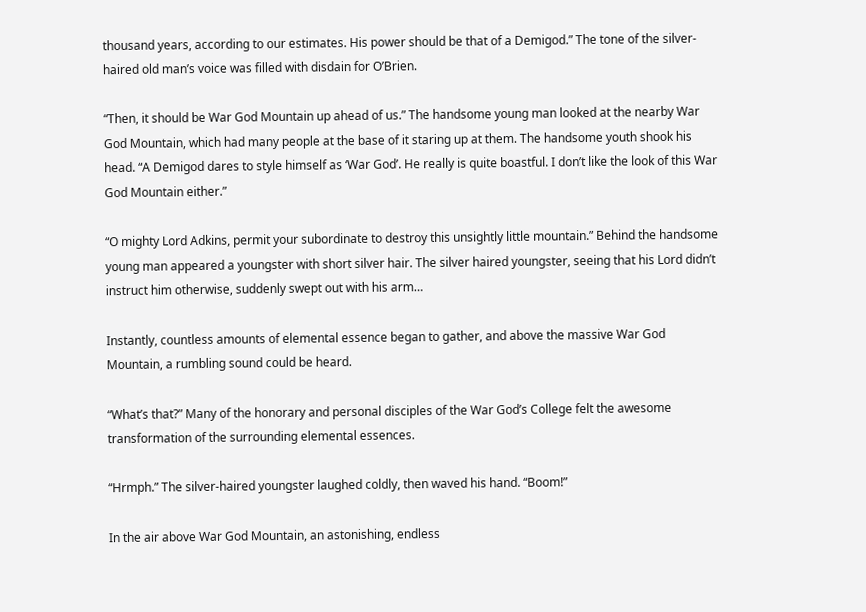thousand years, according to our estimates. His power should be that of a Demigod.” The tone of the silver-haired old man’s voice was filled with disdain for O’Brien.

“Then, it should be War God Mountain up ahead of us.” The handsome young man looked at the nearby War God Mountain, which had many people at the base of it staring up at them. The handsome youth shook his head. “A Demigod dares to style himself as ‘War God’. He really is quite boastful. I don’t like the look of this War God Mountain either.”

“O mighty Lord Adkins, permit your subordinate to destroy this unsightly little mountain.” Behind the handsome young man appeared a youngster with short silver hair. The silver haired youngster, seeing that his Lord didn’t instruct him otherwise, suddenly swept out with his arm…

Instantly, countless amounts of elemental essence began to gather, and above the massive War God Mountain, a rumbling sound could be heard.

“What’s that?” Many of the honorary and personal disciples of the War God’s College felt the awesome transformation of the surrounding elemental essences.

“Hrmph.” The silver-haired youngster laughed coldly, then waved his hand. “Boom!”

In the air above War God Mountain, an astonishing, endless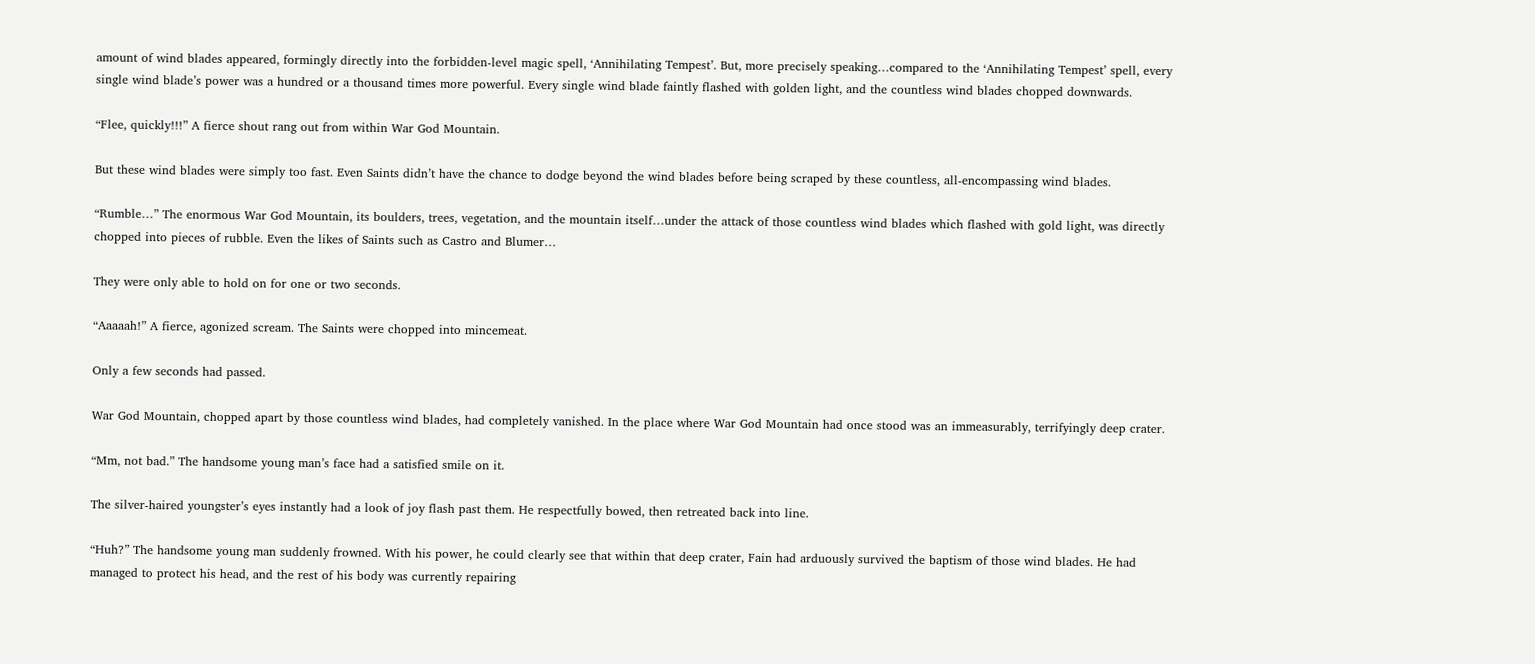amount of wind blades appeared, formingly directly into the forbidden-level magic spell, ‘Annihilating Tempest’. But, more precisely speaking…compared to the ‘Annihilating Tempest’ spell, every single wind blade’s power was a hundred or a thousand times more powerful. Every single wind blade faintly flashed with golden light, and the countless wind blades chopped downwards.

“Flee, quickly!!!” A fierce shout rang out from within War God Mountain.

But these wind blades were simply too fast. Even Saints didn’t have the chance to dodge beyond the wind blades before being scraped by these countless, all-encompassing wind blades.

“Rumble…” The enormous War God Mountain, its boulders, trees, vegetation, and the mountain itself…under the attack of those countless wind blades which flashed with gold light, was directly chopped into pieces of rubble. Even the likes of Saints such as Castro and Blumer…

They were only able to hold on for one or two seconds.

“Aaaaah!” A fierce, agonized scream. The Saints were chopped into mincemeat.

Only a few seconds had passed.

War God Mountain, chopped apart by those countless wind blades, had completely vanished. In the place where War God Mountain had once stood was an immeasurably, terrifyingly deep crater.

“Mm, not bad.” The handsome young man’s face had a satisfied smile on it.

The silver-haired youngster’s eyes instantly had a look of joy flash past them. He respectfully bowed, then retreated back into line.

“Huh?” The handsome young man suddenly frowned. With his power, he could clearly see that within that deep crater, Fain had arduously survived the baptism of those wind blades. He had managed to protect his head, and the rest of his body was currently repairing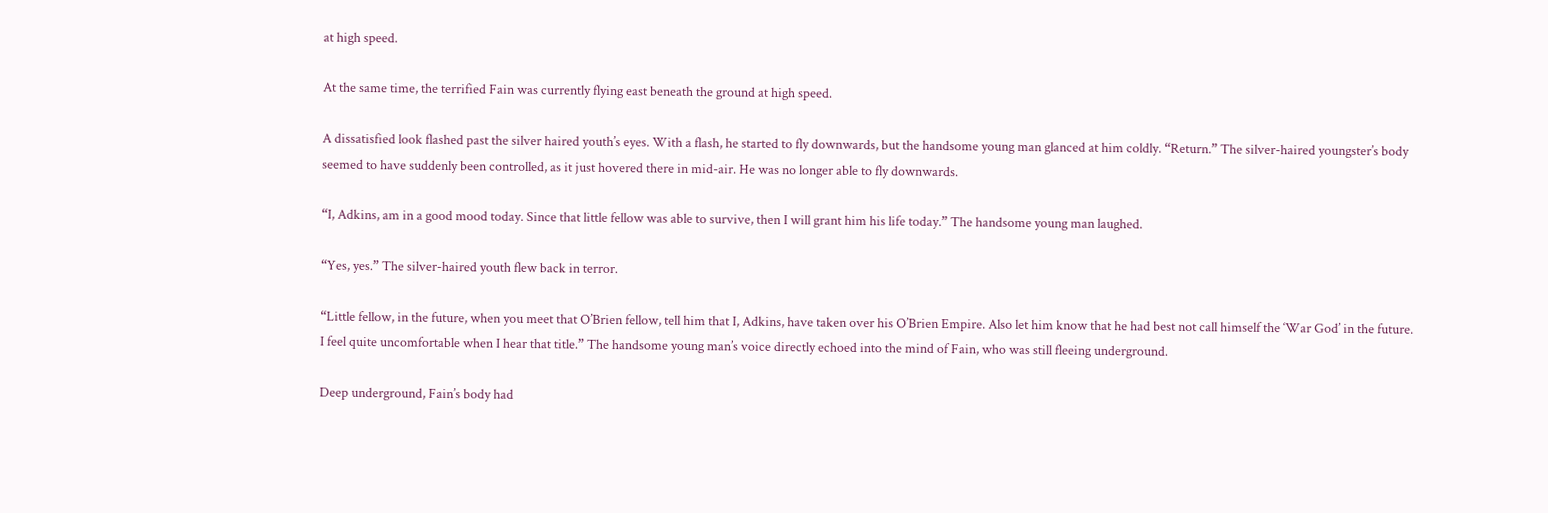at high speed.

At the same time, the terrified Fain was currently flying east beneath the ground at high speed.

A dissatisfied look flashed past the silver haired youth’s eyes. With a flash, he started to fly downwards, but the handsome young man glanced at him coldly. “Return.” The silver-haired youngster’s body seemed to have suddenly been controlled, as it just hovered there in mid-air. He was no longer able to fly downwards.

“I, Adkins, am in a good mood today. Since that little fellow was able to survive, then I will grant him his life today.” The handsome young man laughed.

“Yes, yes.” The silver-haired youth flew back in terror.

“Little fellow, in the future, when you meet that O’Brien fellow, tell him that I, Adkins, have taken over his O’Brien Empire. Also let him know that he had best not call himself the ‘War God’ in the future. I feel quite uncomfortable when I hear that title.” The handsome young man’s voice directly echoed into the mind of Fain, who was still fleeing underground.

Deep underground, Fain’s body had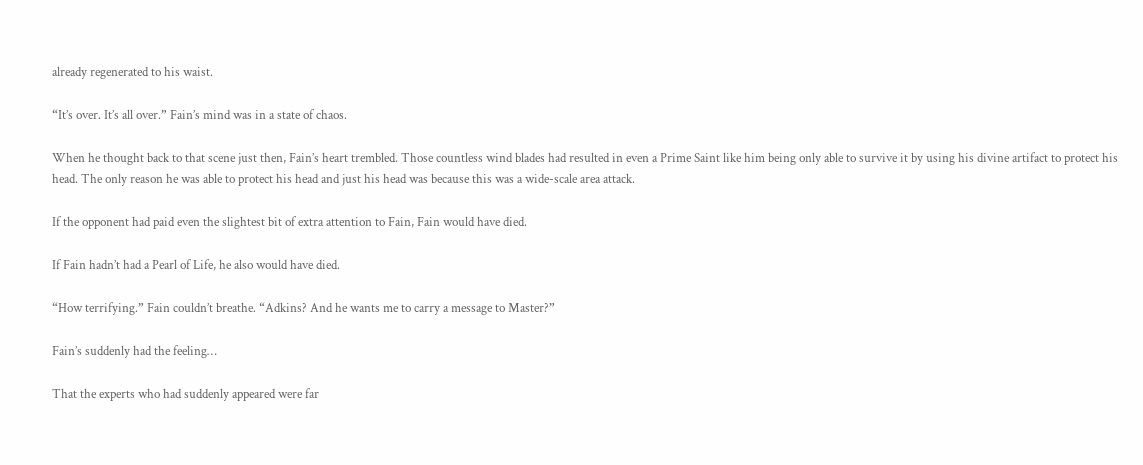already regenerated to his waist.

“It’s over. It’s all over.” Fain’s mind was in a state of chaos.

When he thought back to that scene just then, Fain’s heart trembled. Those countless wind blades had resulted in even a Prime Saint like him being only able to survive it by using his divine artifact to protect his head. The only reason he was able to protect his head and just his head was because this was a wide-scale area attack.

If the opponent had paid even the slightest bit of extra attention to Fain, Fain would have died.

If Fain hadn’t had a Pearl of Life, he also would have died.

“How terrifying.” Fain couldn’t breathe. “Adkins? And he wants me to carry a message to Master?”

Fain’s suddenly had the feeling…

That the experts who had suddenly appeared were far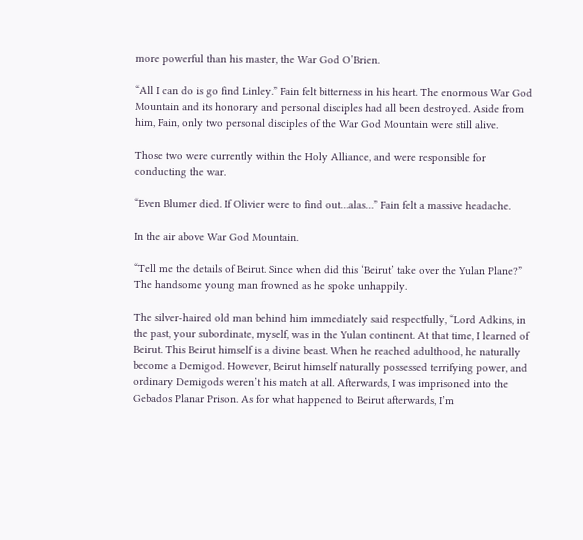more powerful than his master, the War God O’Brien.

“All I can do is go find Linley.” Fain felt bitterness in his heart. The enormous War God Mountain and its honorary and personal disciples had all been destroyed. Aside from him, Fain, only two personal disciples of the War God Mountain were still alive.

Those two were currently within the Holy Alliance, and were responsible for conducting the war.

“Even Blumer died. If Olivier were to find out…alas…” Fain felt a massive headache.

In the air above War God Mountain.

“Tell me the details of Beirut. Since when did this ‘Beirut’ take over the Yulan Plane?” The handsome young man frowned as he spoke unhappily.

The silver-haired old man behind him immediately said respectfully, “Lord Adkins, in the past, your subordinate, myself, was in the Yulan continent. At that time, I learned of Beirut. This Beirut himself is a divine beast. When he reached adulthood, he naturally become a Demigod. However, Beirut himself naturally possessed terrifying power, and ordinary Demigods weren’t his match at all. Afterwards, I was imprisoned into the Gebados Planar Prison. As for what happened to Beirut afterwards, I’m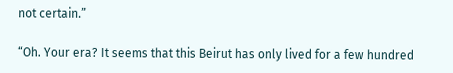not certain.”

“Oh. Your era? It seems that this Beirut has only lived for a few hundred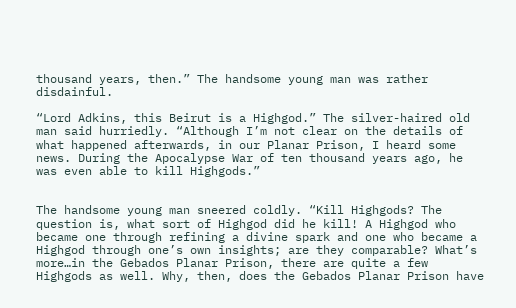thousand years, then.” The handsome young man was rather disdainful.

“Lord Adkins, this Beirut is a Highgod.” The silver-haired old man said hurriedly. “Although I’m not clear on the details of what happened afterwards, in our Planar Prison, I heard some news. During the Apocalypse War of ten thousand years ago, he was even able to kill Highgods.”


The handsome young man sneered coldly. “Kill Highgods? The question is, what sort of Highgod did he kill! A Highgod who became one through refining a divine spark and one who became a Highgod through one’s own insights; are they comparable? What’s more…in the Gebados Planar Prison, there are quite a few Highgods as well. Why, then, does the Gebados Planar Prison have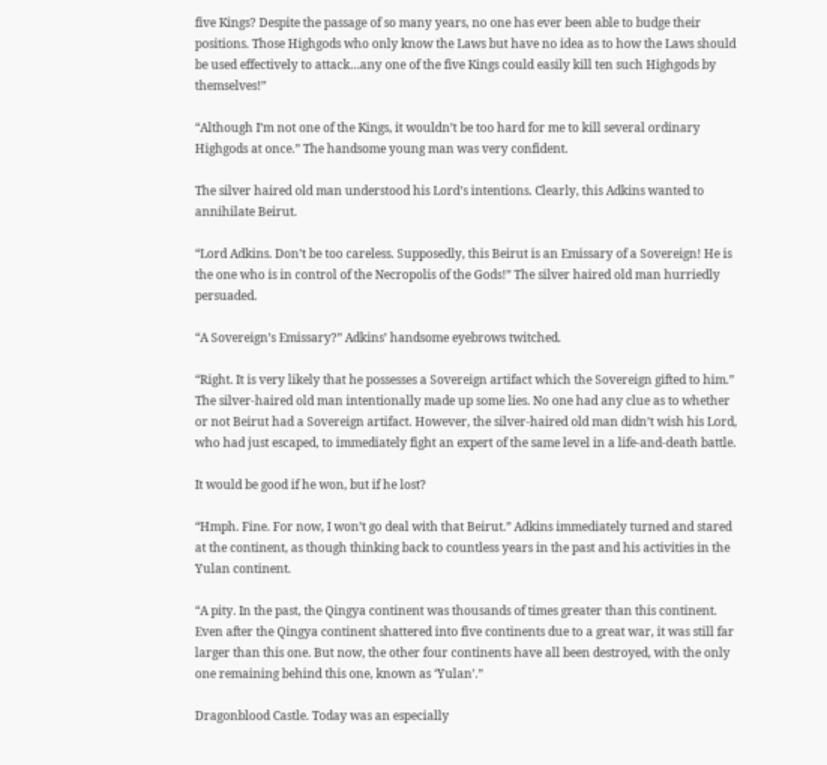five Kings? Despite the passage of so many years, no one has ever been able to budge their positions. Those Highgods who only know the Laws but have no idea as to how the Laws should be used effectively to attack…any one of the five Kings could easily kill ten such Highgods by themselves!”

“Although I’m not one of the Kings, it wouldn’t be too hard for me to kill several ordinary Highgods at once.” The handsome young man was very confident.

The silver haired old man understood his Lord’s intentions. Clearly, this Adkins wanted to annihilate Beirut.

“Lord Adkins. Don’t be too careless. Supposedly, this Beirut is an Emissary of a Sovereign! He is the one who is in control of the Necropolis of the Gods!” The silver haired old man hurriedly persuaded.

“A Sovereign’s Emissary?” Adkins’ handsome eyebrows twitched.

“Right. It is very likely that he possesses a Sovereign artifact which the Sovereign gifted to him.” The silver-haired old man intentionally made up some lies. No one had any clue as to whether or not Beirut had a Sovereign artifact. However, the silver-haired old man didn’t wish his Lord, who had just escaped, to immediately fight an expert of the same level in a life-and-death battle.

It would be good if he won, but if he lost?

“Hmph. Fine. For now, I won’t go deal with that Beirut.” Adkins immediately turned and stared at the continent, as though thinking back to countless years in the past and his activities in the Yulan continent.

“A pity. In the past, the Qingya continent was thousands of times greater than this continent. Even after the Qingya continent shattered into five continents due to a great war, it was still far larger than this one. But now, the other four continents have all been destroyed, with the only one remaining behind this one, known as ‘Yulan’.”

Dragonblood Castle. Today was an especially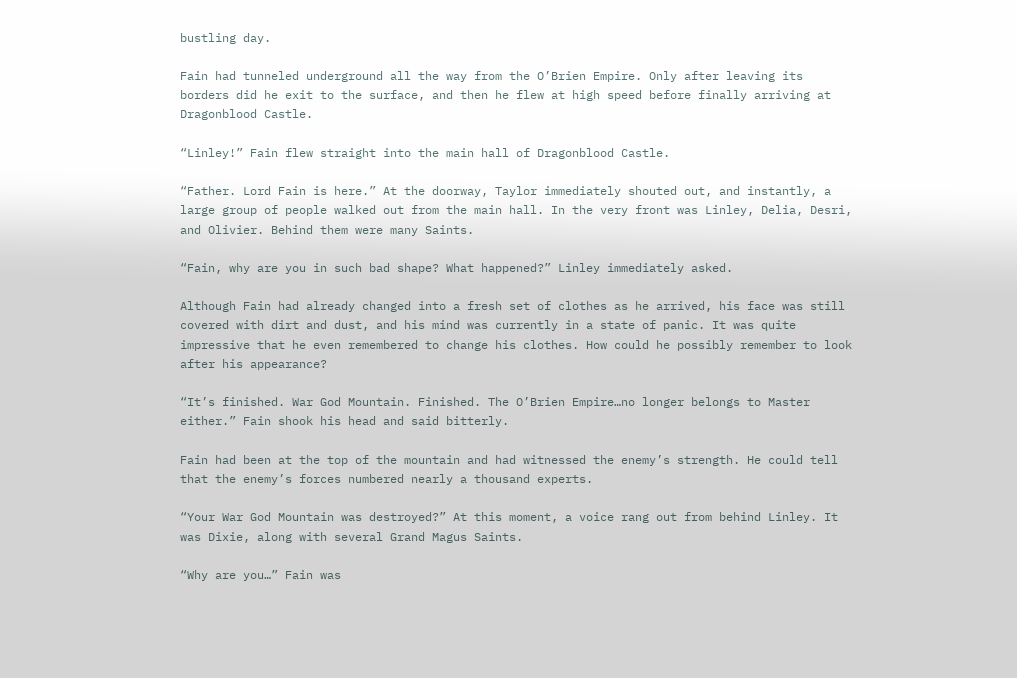bustling day.

Fain had tunneled underground all the way from the O’Brien Empire. Only after leaving its borders did he exit to the surface, and then he flew at high speed before finally arriving at Dragonblood Castle.

“Linley!” Fain flew straight into the main hall of Dragonblood Castle.

“Father. Lord Fain is here.” At the doorway, Taylor immediately shouted out, and instantly, a large group of people walked out from the main hall. In the very front was Linley, Delia, Desri, and Olivier. Behind them were many Saints.

“Fain, why are you in such bad shape? What happened?” Linley immediately asked.

Although Fain had already changed into a fresh set of clothes as he arrived, his face was still covered with dirt and dust, and his mind was currently in a state of panic. It was quite impressive that he even remembered to change his clothes. How could he possibly remember to look after his appearance?

“It’s finished. War God Mountain. Finished. The O’Brien Empire…no longer belongs to Master either.” Fain shook his head and said bitterly.

Fain had been at the top of the mountain and had witnessed the enemy’s strength. He could tell that the enemy’s forces numbered nearly a thousand experts.

“Your War God Mountain was destroyed?” At this moment, a voice rang out from behind Linley. It was Dixie, along with several Grand Magus Saints.

“Why are you…” Fain was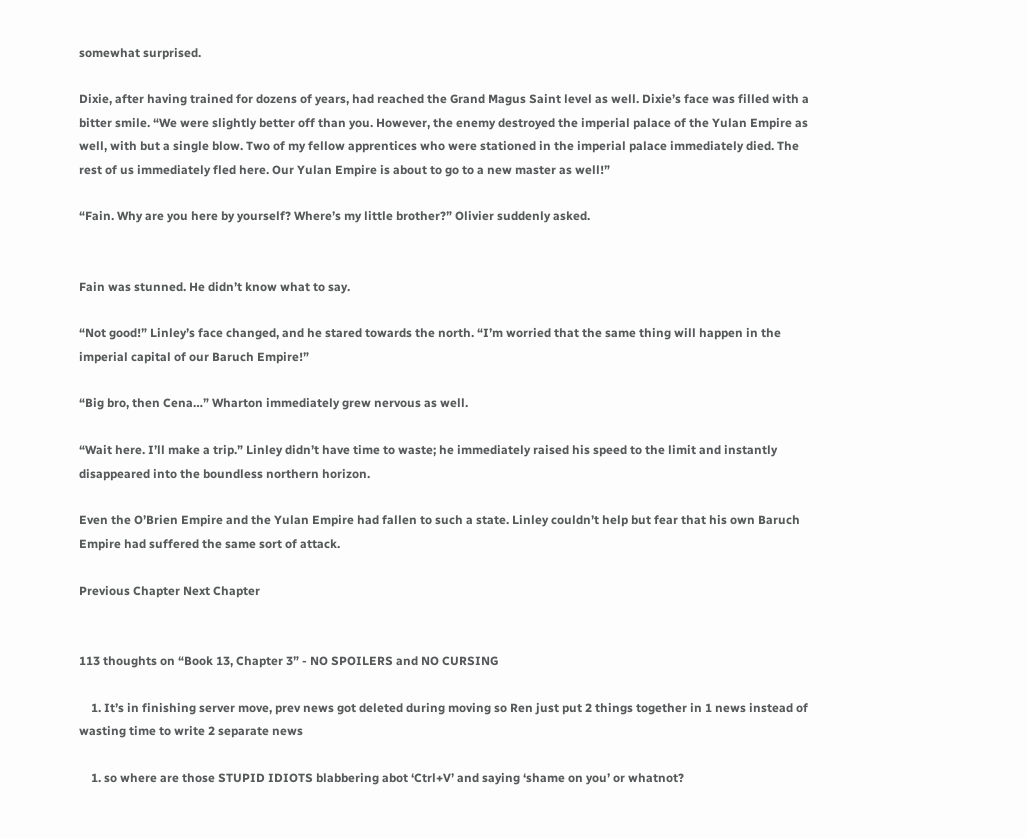somewhat surprised.

Dixie, after having trained for dozens of years, had reached the Grand Magus Saint level as well. Dixie’s face was filled with a bitter smile. “We were slightly better off than you. However, the enemy destroyed the imperial palace of the Yulan Empire as well, with but a single blow. Two of my fellow apprentices who were stationed in the imperial palace immediately died. The rest of us immediately fled here. Our Yulan Empire is about to go to a new master as well!”

“Fain. Why are you here by yourself? Where’s my little brother?” Olivier suddenly asked.


Fain was stunned. He didn’t know what to say.

“Not good!” Linley’s face changed, and he stared towards the north. “I’m worried that the same thing will happen in the imperial capital of our Baruch Empire!”

“Big bro, then Cena…” Wharton immediately grew nervous as well.

“Wait here. I’ll make a trip.” Linley didn’t have time to waste; he immediately raised his speed to the limit and instantly disappeared into the boundless northern horizon.

Even the O’Brien Empire and the Yulan Empire had fallen to such a state. Linley couldn’t help but fear that his own Baruch Empire had suffered the same sort of attack.

Previous Chapter Next Chapter


113 thoughts on “Book 13, Chapter 3” - NO SPOILERS and NO CURSING

    1. It’s in finishing server move, prev news got deleted during moving so Ren just put 2 things together in 1 news instead of wasting time to write 2 separate news

    1. so where are those STUPID IDIOTS blabbering abot ‘Ctrl+V’ and saying ‘shame on you’ or whatnot?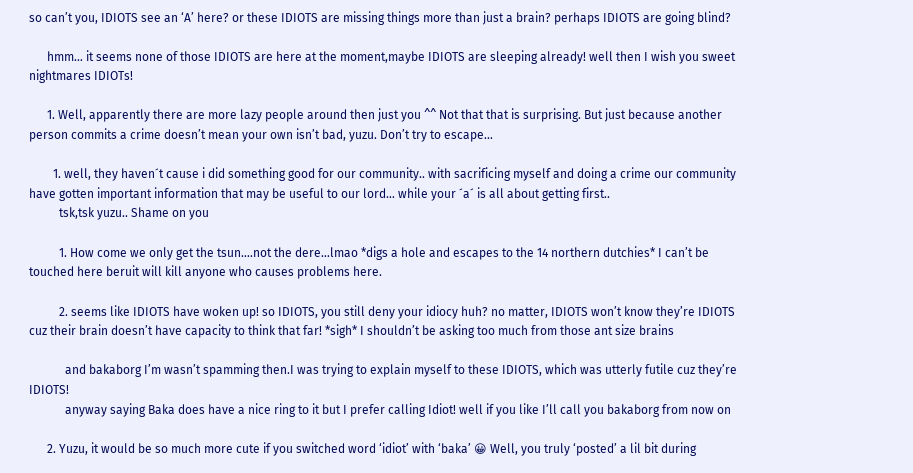so can’t you, IDIOTS see an ‘A’ here? or these IDIOTS are missing things more than just a brain? perhaps IDIOTS are going blind?

      hmm… it seems none of those IDIOTS are here at the moment,maybe IDIOTS are sleeping already! well then I wish you sweet nightmares IDIOTs!

      1. Well, apparently there are more lazy people around then just you ^^ Not that that is surprising. But just because another person commits a crime doesn’t mean your own isn’t bad, yuzu. Don’t try to escape…

        1. well, they haven´t cause i did something good for our community.. with sacrificing myself and doing a crime our community have gotten important information that may be useful to our lord… while your ´a´ is all about getting first..
          tsk,tsk yuzu.. Shame on you

          1. How come we only get the tsun….not the dere…lmao *digs a hole and escapes to the 14 northern dutchies* I can’t be touched here beruit will kill anyone who causes problems here.

          2. seems like IDIOTS have woken up! so IDIOTS, you still deny your idiocy huh? no matter, IDIOTS won’t know they’re IDIOTS cuz their brain doesn’t have capacity to think that far! *sigh* I shouldn’t be asking too much from those ant size brains

            and bakaborg I’m wasn’t spamming then.I was trying to explain myself to these IDIOTS, which was utterly futile cuz they’re IDIOTS!
            anyway saying Baka does have a nice ring to it but I prefer calling Idiot! well if you like I’ll call you bakaborg from now on

      2. Yuzu, it would be so much more cute if you switched word ‘idiot’ with ‘baka’ 😀 Well, you truly ‘posted’ a lil bit during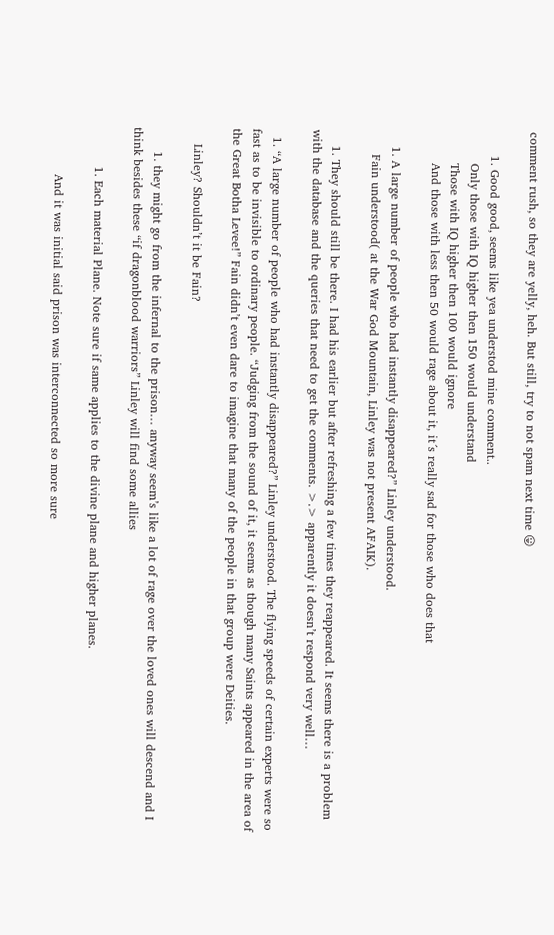comment rush, so they are yelly, heh. But still, try to not spam next time 😛

      1. Good good, seems like yea understod mine comment..
        Only those with IQ higher then 150 would understand
        Those with IQ higher then 100 would ignore
        And those with less then 50 would rage about it, it´s really sad for those who does that

    1. A large number of people who had instantly disappeared?” Linley understood.
      Fain understood( at the War God Mountain, Linley was not present AFAIK).

    1. They should still be there. I had his earlier but after refreshing a few times they reappeared. It seems there is a problem with the database and the queries that need to get the comments. >.> apparently it doesn’t respond very well…

  1. “A large number of people who had instantly disappeared?” Linley understood. The flying speeds of certain experts were so fast as to be invisible to ordinary people. “Judging from the sound of it, it seems as though many Saints appeared in the area of the Great Botha Levee!” Fain didn’t even dare to imagine that many of the people in that group were Deities.

    Linley? Shouldn’t it be Fain?

      1. they might go from the infernal to the prison… anyway seem’s like a lot of rage over the loved ones will descend and I think besides these “if dragonblood warriors” Linley will find some allies

          1. Each material Plane. Note sure if same applies to the divine plane and higher planes.

            And it was initial said prison was interconnected so more sure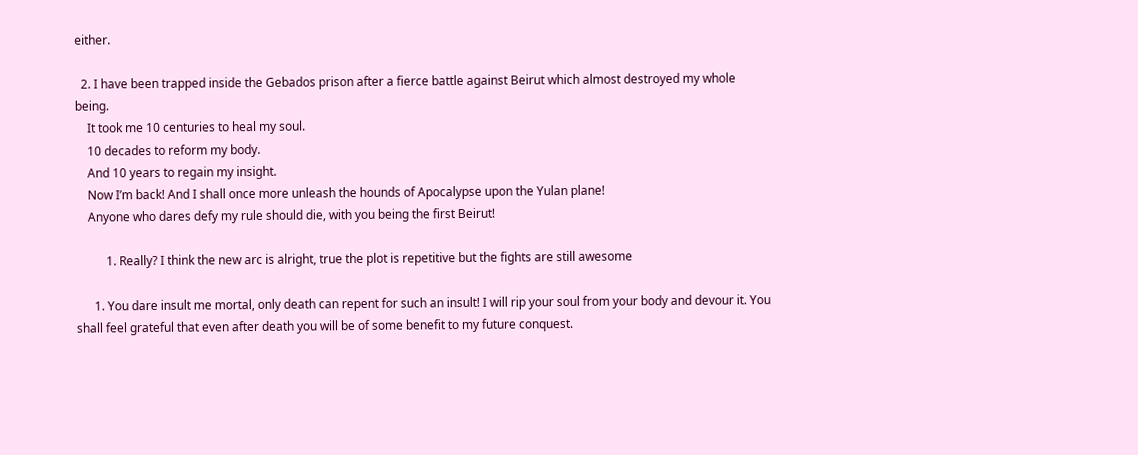either.

  2. I have been trapped inside the Gebados prison after a fierce battle against Beirut which almost destroyed my whole being.
    It took me 10 centuries to heal my soul.
    10 decades to reform my body.
    And 10 years to regain my insight.
    Now I’m back! And I shall once more unleash the hounds of Apocalypse upon the Yulan plane!
    Anyone who dares defy my rule should die, with you being the first Beirut!

          1. Really? I think the new arc is alright, true the plot is repetitive but the fights are still awesome

      1. You dare insult me mortal, only death can repent for such an insult! I will rip your soul from your body and devour it. You shall feel grateful that even after death you will be of some benefit to my future conquest.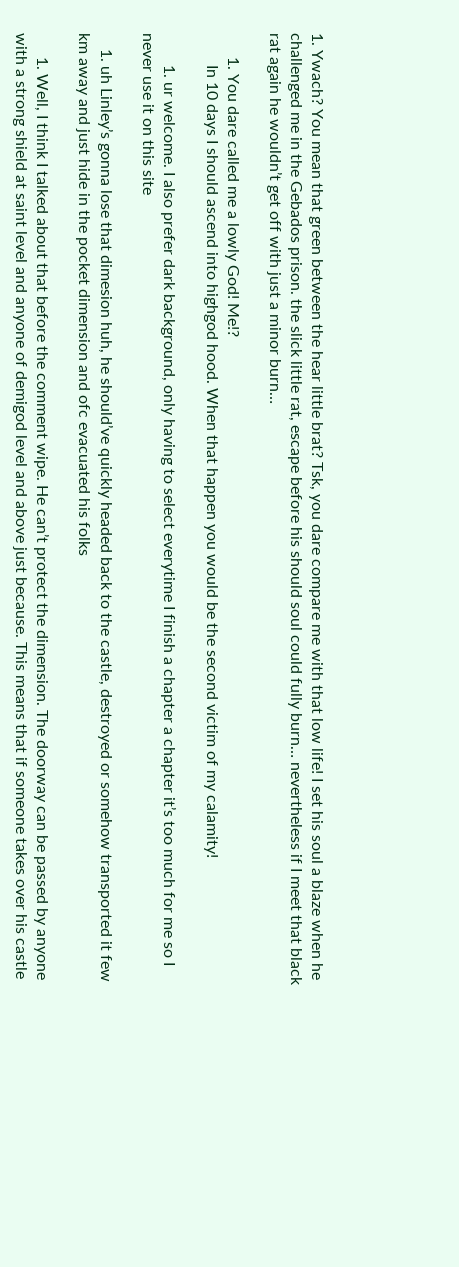1. Ywach? You mean that green between the hear little brat? Tsk, you dare compare me with that low life! I set his soul a blaze when he challenged me in the Gebados prison. the slick little rat, escape before his should soul could fully burn… nevertheless if I meet that black rat again he wouldn’t get off with just a minor burn…

      1. You dare called me a lowly God! Me!?
        In 10 days I should ascend into highgod hood. When that happen you would be the second victim of my calamity!

        1. ur welcome. I also prefer dark background, only having to select everytime I finish a chapter a chapter it’s too much for me so I never use it on this site

    1. uh Linley’s gonna lose that dimesion huh, he should’ve quickly headed back to the castle, destroyed or somehow transported it few km away and just hide in the pocket dimension and ofc evacuated his folks

      1. Well, I think I talked about that before the comment wipe. He can’t protect the dimension. The doorway can be passed by anyone with a strong shield at saint level and anyone of demigod level and above just because. This means that if someone takes over his castle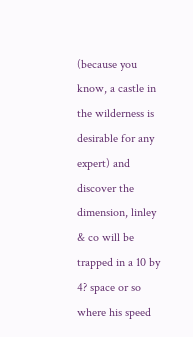(because you know, a castle in the wilderness is desirable for any expert) and discover the dimension, linley & co will be trapped in a 10 by 4? space or so where his speed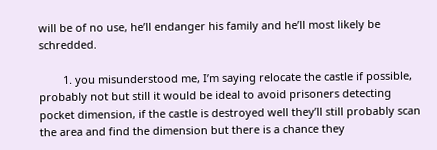will be of no use, he’ll endanger his family and he’ll most likely be schredded.

        1. you misunderstood me, I’m saying relocate the castle if possible, probably not but still it would be ideal to avoid prisoners detecting pocket dimension, if the castle is destroyed well they’ll still probably scan the area and find the dimension but there is a chance they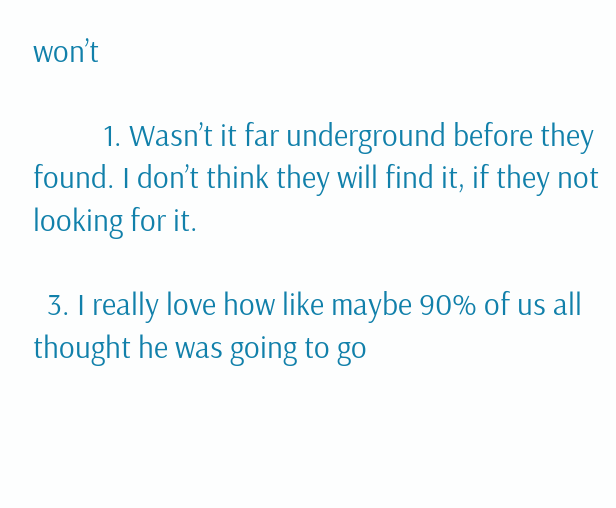won’t

          1. Wasn’t it far underground before they found. I don’t think they will find it, if they not looking for it.

  3. I really love how like maybe 90% of us all thought he was going to go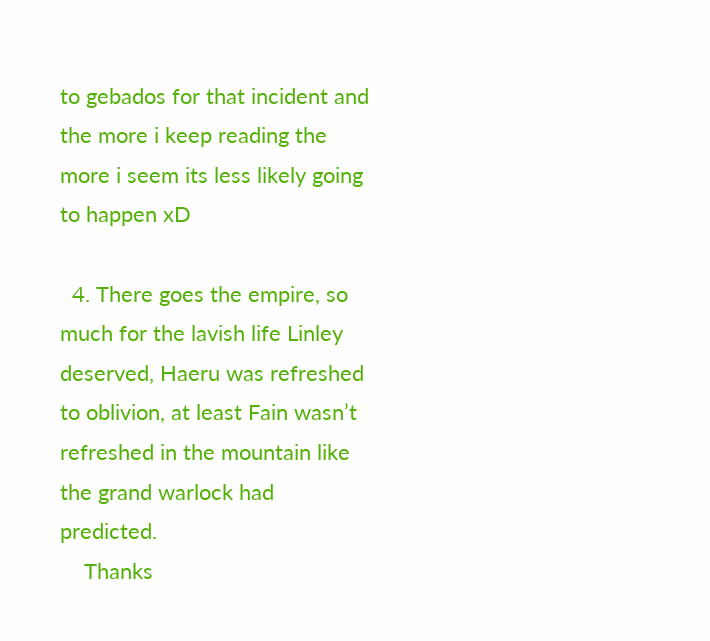to gebados for that incident and the more i keep reading the more i seem its less likely going to happen xD

  4. There goes the empire, so much for the lavish life Linley deserved, Haeru was refreshed to oblivion, at least Fain wasn’t refreshed in the mountain like the grand warlock had predicted.
    Thanks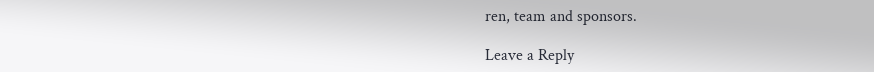ren, team and sponsors.

Leave a Reply